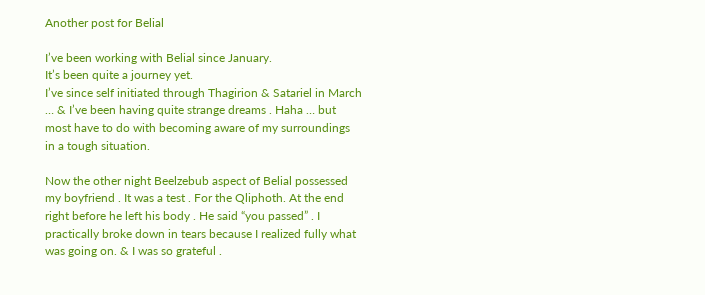Another post for Belial

I’ve been working with Belial since January.
It’s been quite a journey yet.
I’ve since self initiated through Thagirion & Satariel in March … & I’ve been having quite strange dreams . Haha … but most have to do with becoming aware of my surroundings in a tough situation.

Now the other night Beelzebub aspect of Belial possessed my boyfriend . It was a test . For the Qliphoth. At the end right before he left his body . He said “you passed” . I practically broke down in tears because I realized fully what was going on. & I was so grateful .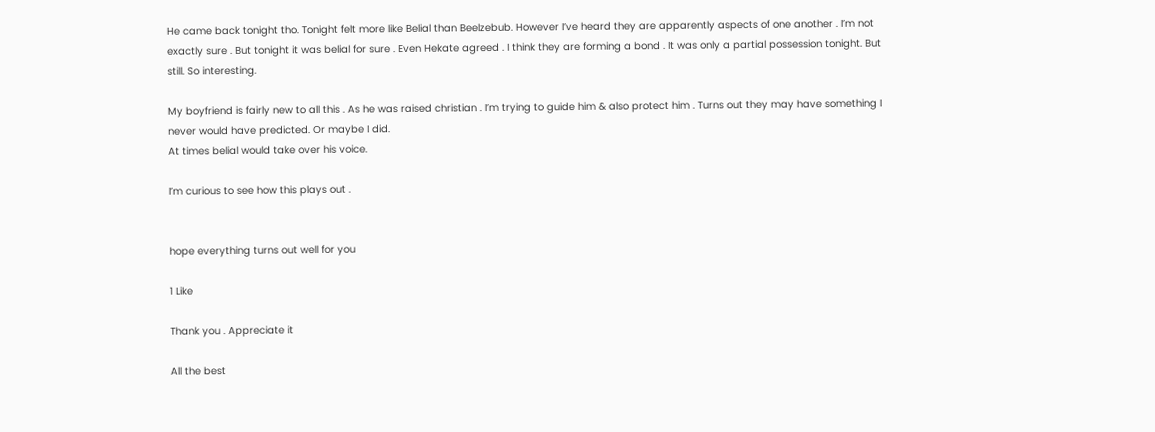He came back tonight tho. Tonight felt more like Belial than Beelzebub. However I’ve heard they are apparently aspects of one another . I’m not exactly sure . But tonight it was belial for sure . Even Hekate agreed . I think they are forming a bond . It was only a partial possession tonight. But still. So interesting.

My boyfriend is fairly new to all this . As he was raised christian . I’m trying to guide him & also protect him . Turns out they may have something I never would have predicted. Or maybe I did.
At times belial would take over his voice.

I’m curious to see how this plays out .


hope everything turns out well for you

1 Like

Thank you . Appreciate it

All the best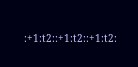:+1:t2::+1:t2::+1:t2: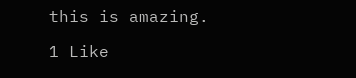this is amazing.

1 Like